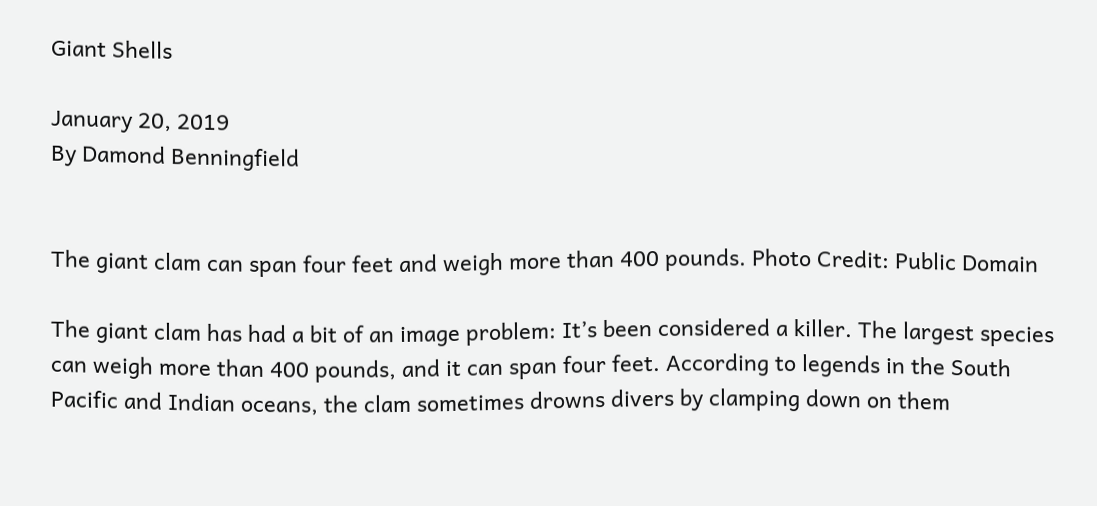Giant Shells

January 20, 2019
By Damond Benningfield


The giant clam can span four feet and weigh more than 400 pounds. Photo Credit: Public Domain

The giant clam has had a bit of an image problem: It’s been considered a killer. The largest species can weigh more than 400 pounds, and it can span four feet. According to legends in the South Pacific and Indian oceans, the clam sometimes drowns divers by clamping down on them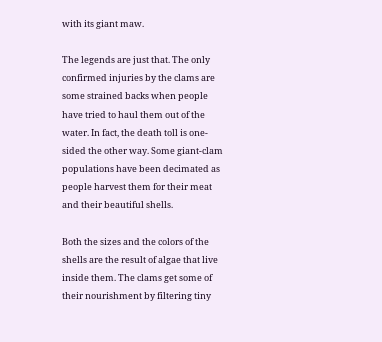with its giant maw.

The legends are just that. The only confirmed injuries by the clams are some strained backs when people have tried to haul them out of the water. In fact, the death toll is one-sided the other way. Some giant-clam populations have been decimated as people harvest them for their meat and their beautiful shells.

Both the sizes and the colors of the shells are the result of algae that live inside them. The clams get some of their nourishment by filtering tiny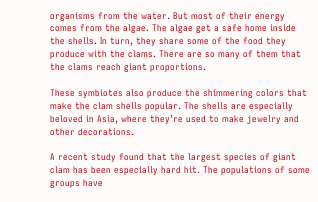organisms from the water. But most of their energy comes from the algae. The algae get a safe home inside the shells. In turn, they share some of the food they produce with the clams. There are so many of them that the clams reach giant proportions.

These symbiotes also produce the shimmering colors that make the clam shells popular. The shells are especially beloved in Asia, where they’re used to make jewelry and other decorations.

A recent study found that the largest species of giant clam has been especially hard hit. The populations of some groups have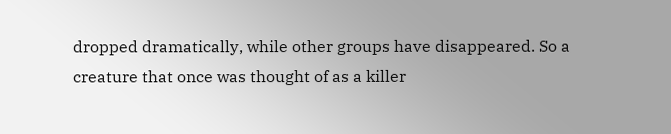dropped dramatically, while other groups have disappeared. So a creature that once was thought of as a killer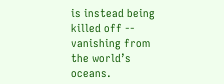is instead being killed off -- vanishing from the world’s oceans.